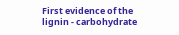First evidence of the lignin - carbohydrate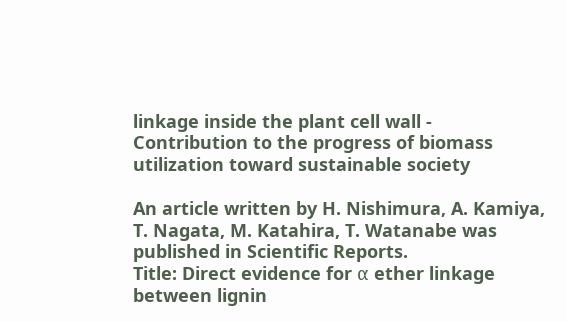linkage inside the plant cell wall - Contribution to the progress of biomass utilization toward sustainable society

An article written by H. Nishimura, A. Kamiya, T. Nagata, M. Katahira, T. Watanabe was published in Scientific Reports.
Title: Direct evidence for α ether linkage between lignin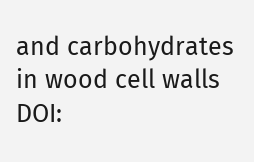and carbohydrates in wood cell walls
DOI: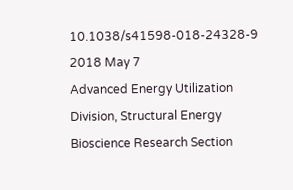10.1038/s41598-018-24328-9
2018 May 7
Advanced Energy Utilization Division, Structural Energy Bioscience Research Section